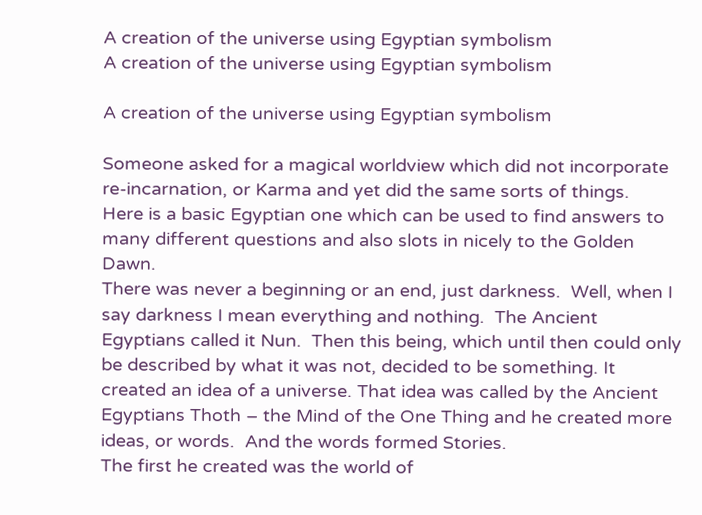A creation of the universe using Egyptian symbolism
A creation of the universe using Egyptian symbolism

A creation of the universe using Egyptian symbolism

Someone asked for a magical worldview which did not incorporate re-incarnation, or Karma and yet did the same sorts of things.   Here is a basic Egyptian one which can be used to find answers to many different questions and also slots in nicely to the Golden Dawn.
There was never a beginning or an end, just darkness.  Well, when I say darkness I mean everything and nothing.  The Ancient Egyptians called it Nun.  Then this being, which until then could only be described by what it was not, decided to be something. It created an idea of a universe. That idea was called by the Ancient Egyptians Thoth – the Mind of the One Thing and he created more ideas, or words.  And the words formed Stories.
The first he created was the world of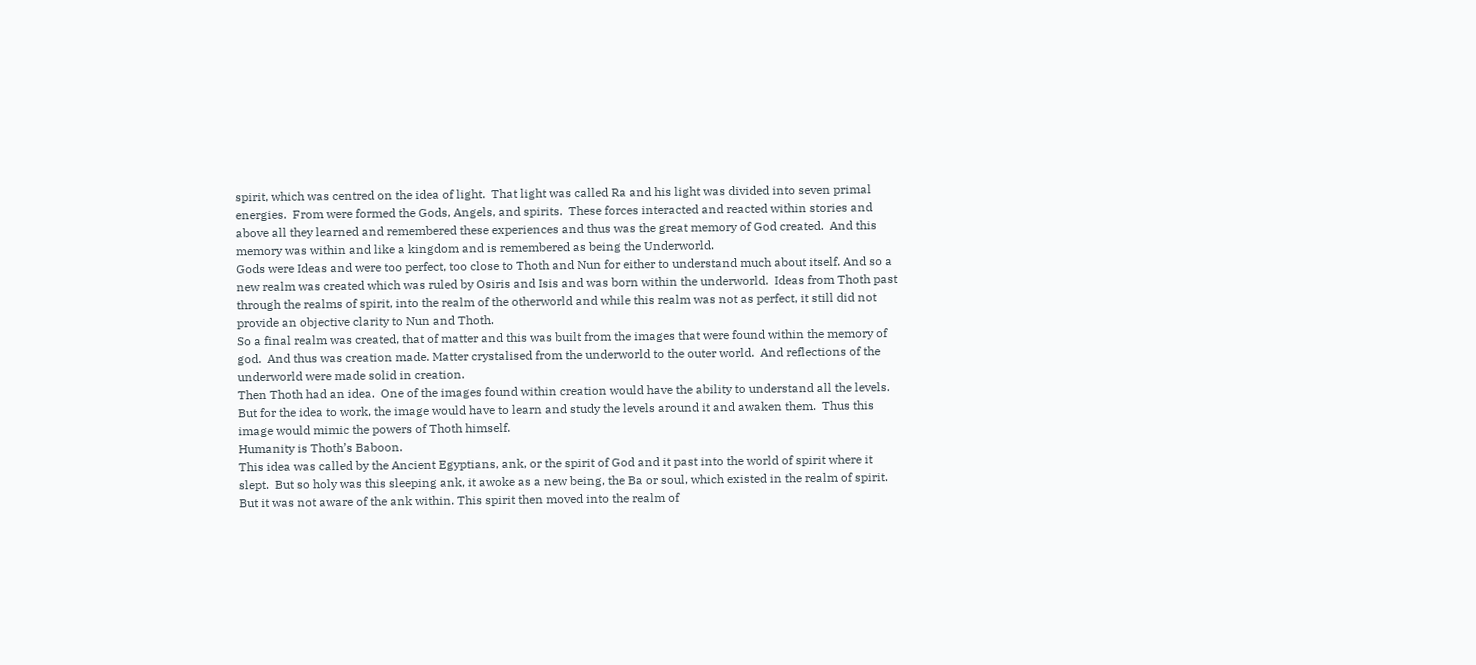spirit, which was centred on the idea of light.  That light was called Ra and his light was divided into seven primal energies.  From were formed the Gods, Angels, and spirits.  These forces interacted and reacted within stories and above all they learned and remembered these experiences and thus was the great memory of God created.  And this memory was within and like a kingdom and is remembered as being the Underworld.
Gods were Ideas and were too perfect, too close to Thoth and Nun for either to understand much about itself. And so a new realm was created which was ruled by Osiris and Isis and was born within the underworld.  Ideas from Thoth past through the realms of spirit, into the realm of the otherworld and while this realm was not as perfect, it still did not provide an objective clarity to Nun and Thoth.
So a final realm was created, that of matter and this was built from the images that were found within the memory of god.  And thus was creation made. Matter crystalised from the underworld to the outer world.  And reflections of the underworld were made solid in creation.
Then Thoth had an idea.  One of the images found within creation would have the ability to understand all the levels.  But for the idea to work, the image would have to learn and study the levels around it and awaken them.  Thus this image would mimic the powers of Thoth himself.
Humanity is Thoth’s Baboon.
This idea was called by the Ancient Egyptians, ank, or the spirit of God and it past into the world of spirit where it slept.  But so holy was this sleeping ank, it awoke as a new being, the Ba or soul, which existed in the realm of spirit.  But it was not aware of the ank within. This spirit then moved into the realm of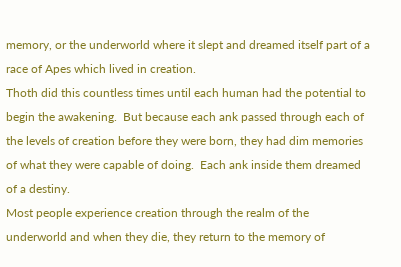memory, or the underworld where it slept and dreamed itself part of a race of Apes which lived in creation.
Thoth did this countless times until each human had the potential to begin the awakening.  But because each ank passed through each of the levels of creation before they were born, they had dim memories of what they were capable of doing.  Each ank inside them dreamed of a destiny.
Most people experience creation through the realm of the underworld and when they die, they return to the memory of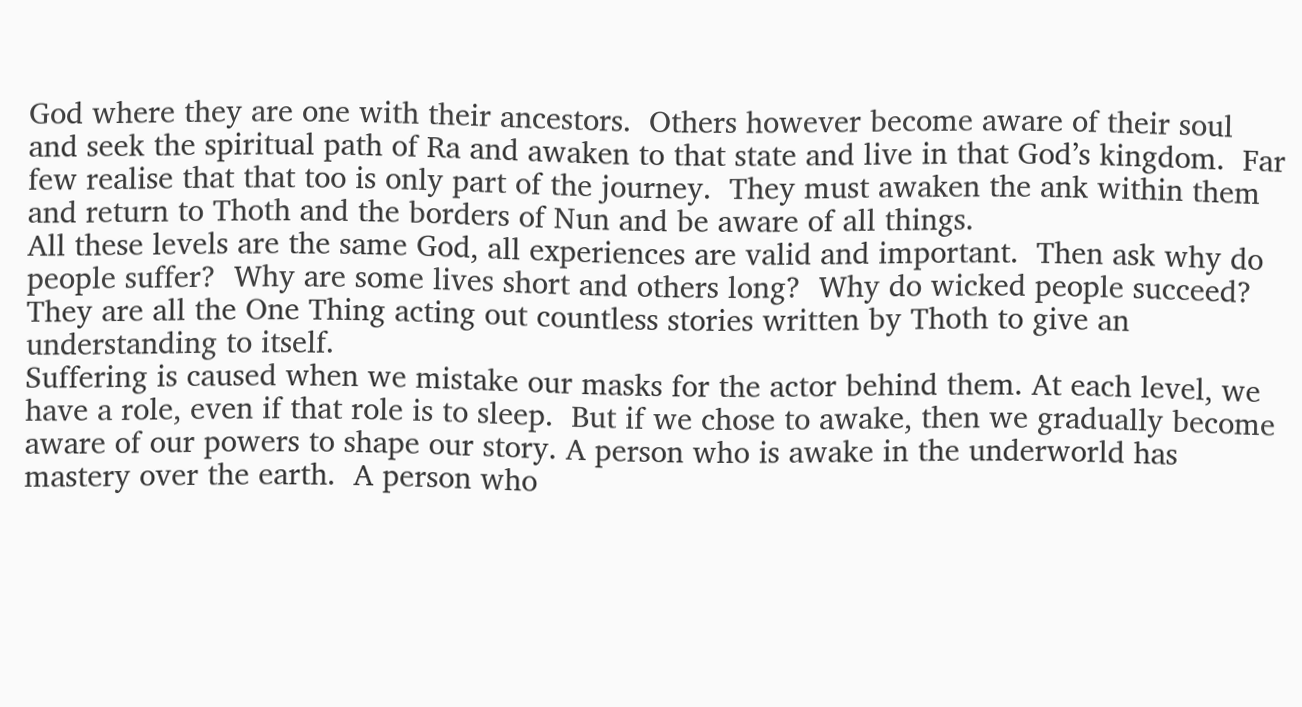God where they are one with their ancestors.  Others however become aware of their soul and seek the spiritual path of Ra and awaken to that state and live in that God’s kingdom.  Far few realise that that too is only part of the journey.  They must awaken the ank within them and return to Thoth and the borders of Nun and be aware of all things.
All these levels are the same God, all experiences are valid and important.  Then ask why do people suffer?  Why are some lives short and others long?  Why do wicked people succeed?   They are all the One Thing acting out countless stories written by Thoth to give an understanding to itself.
Suffering is caused when we mistake our masks for the actor behind them. At each level, we have a role, even if that role is to sleep.  But if we chose to awake, then we gradually become aware of our powers to shape our story. A person who is awake in the underworld has mastery over the earth.  A person who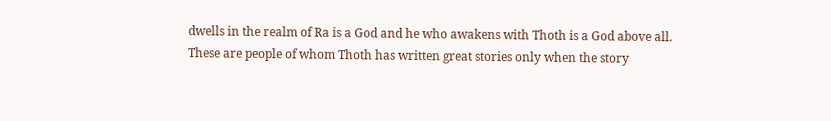dwells in the realm of Ra is a God and he who awakens with Thoth is a God above all.  These are people of whom Thoth has written great stories only when the story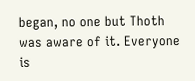began, no one but Thoth was aware of it. Everyone is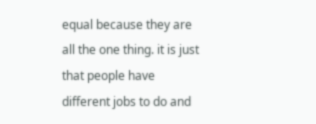equal because they are all the one thing. it is just that people have different jobs to do and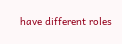have different roles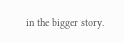in the bigger story.